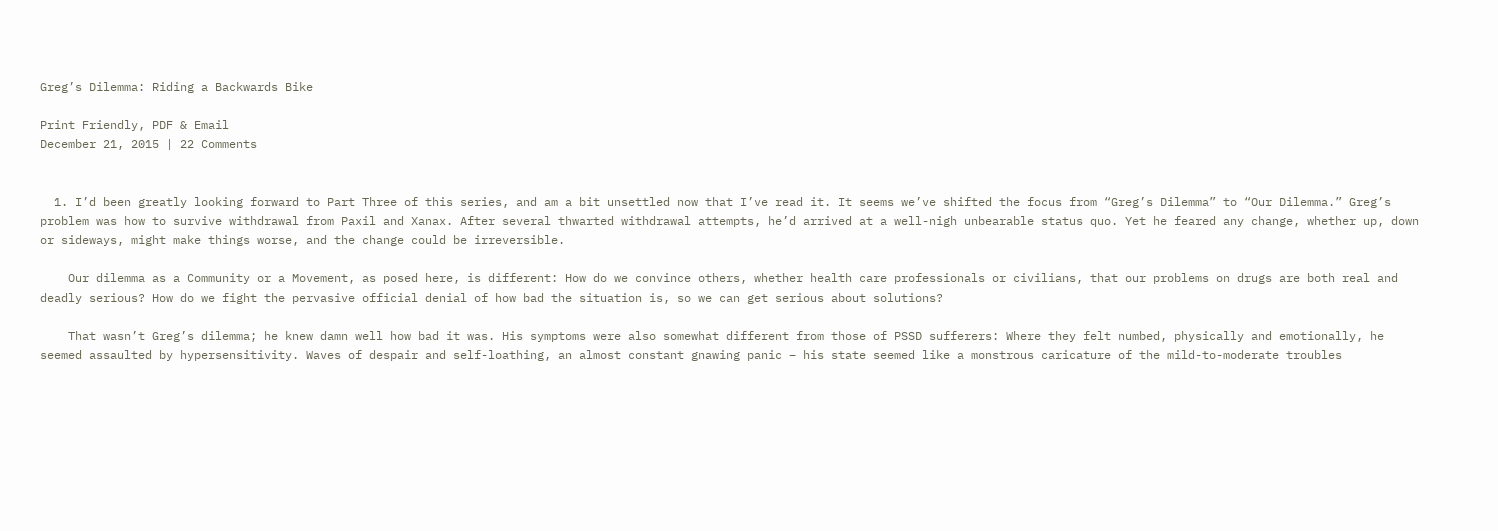Greg’s Dilemma: Riding a Backwards Bike

Print Friendly, PDF & Email
December 21, 2015 | 22 Comments


  1. I’d been greatly looking forward to Part Three of this series, and am a bit unsettled now that I’ve read it. It seems we’ve shifted the focus from “Greg’s Dilemma” to “Our Dilemma.” Greg’s problem was how to survive withdrawal from Paxil and Xanax. After several thwarted withdrawal attempts, he’d arrived at a well-nigh unbearable status quo. Yet he feared any change, whether up, down or sideways, might make things worse, and the change could be irreversible.

    Our dilemma as a Community or a Movement, as posed here, is different: How do we convince others, whether health care professionals or civilians, that our problems on drugs are both real and deadly serious? How do we fight the pervasive official denial of how bad the situation is, so we can get serious about solutions?

    That wasn’t Greg’s dilemma; he knew damn well how bad it was. His symptoms were also somewhat different from those of PSSD sufferers: Where they felt numbed, physically and emotionally, he seemed assaulted by hypersensitivity. Waves of despair and self-loathing, an almost constant gnawing panic – his state seemed like a monstrous caricature of the mild-to-moderate troubles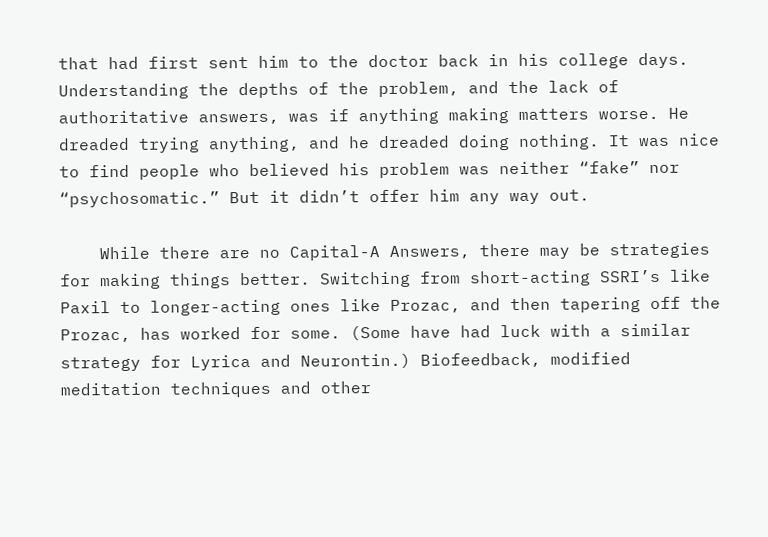that had first sent him to the doctor back in his college days. Understanding the depths of the problem, and the lack of authoritative answers, was if anything making matters worse. He dreaded trying anything, and he dreaded doing nothing. It was nice to find people who believed his problem was neither “fake” nor “psychosomatic.” But it didn’t offer him any way out.

    While there are no Capital-A Answers, there may be strategies for making things better. Switching from short-acting SSRI’s like Paxil to longer-acting ones like Prozac, and then tapering off the Prozac, has worked for some. (Some have had luck with a similar strategy for Lyrica and Neurontin.) Biofeedback, modified meditation techniques and other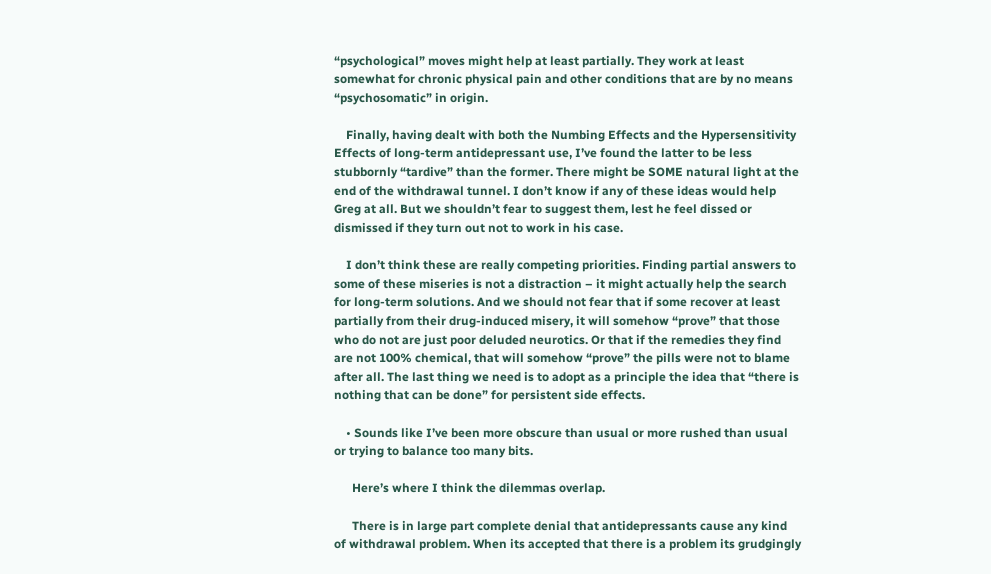“psychological” moves might help at least partially. They work at least somewhat for chronic physical pain and other conditions that are by no means “psychosomatic” in origin.

    Finally, having dealt with both the Numbing Effects and the Hypersensitivity Effects of long-term antidepressant use, I’ve found the latter to be less stubbornly “tardive” than the former. There might be SOME natural light at the end of the withdrawal tunnel. I don’t know if any of these ideas would help Greg at all. But we shouldn’t fear to suggest them, lest he feel dissed or dismissed if they turn out not to work in his case.

    I don’t think these are really competing priorities. Finding partial answers to some of these miseries is not a distraction – it might actually help the search for long-term solutions. And we should not fear that if some recover at least partially from their drug-induced misery, it will somehow “prove” that those who do not are just poor deluded neurotics. Or that if the remedies they find are not 100% chemical, that will somehow “prove” the pills were not to blame after all. The last thing we need is to adopt as a principle the idea that “there is nothing that can be done” for persistent side effects.

    • Sounds like I’ve been more obscure than usual or more rushed than usual or trying to balance too many bits.

      Here’s where I think the dilemmas overlap.

      There is in large part complete denial that antidepressants cause any kind of withdrawal problem. When its accepted that there is a problem its grudgingly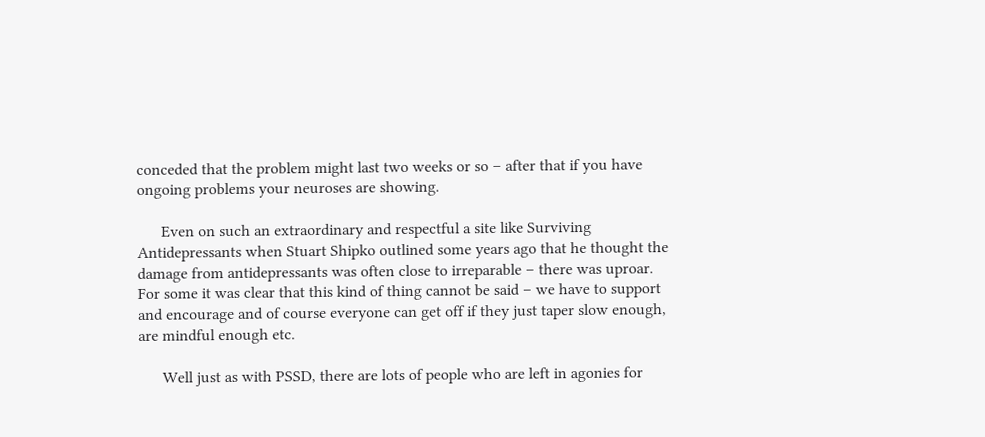conceded that the problem might last two weeks or so – after that if you have ongoing problems your neuroses are showing.

      Even on such an extraordinary and respectful a site like Surviving Antidepressants when Stuart Shipko outlined some years ago that he thought the damage from antidepressants was often close to irreparable – there was uproar. For some it was clear that this kind of thing cannot be said – we have to support and encourage and of course everyone can get off if they just taper slow enough, are mindful enough etc.

      Well just as with PSSD, there are lots of people who are left in agonies for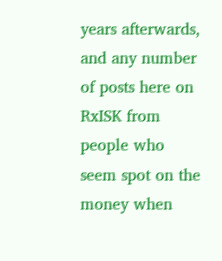years afterwards, and any number of posts here on RxISK from people who seem spot on the money when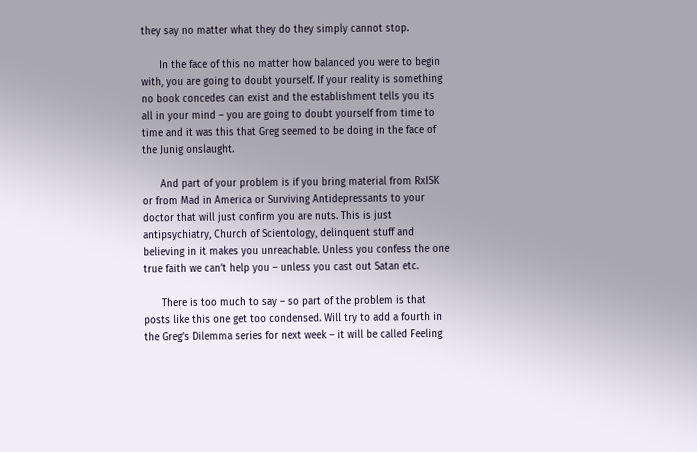they say no matter what they do they simply cannot stop.

      In the face of this no matter how balanced you were to begin with, you are going to doubt yourself. If your reality is something no book concedes can exist and the establishment tells you its all in your mind – you are going to doubt yourself from time to time and it was this that Greg seemed to be doing in the face of the Junig onslaught.

      And part of your problem is if you bring material from RxISK or from Mad in America or Surviving Antidepressants to your doctor that will just confirm you are nuts. This is just antipsychiatry, Church of Scientology, delinquent stuff and believing in it makes you unreachable. Unless you confess the one true faith we can’t help you – unless you cast out Satan etc.

      There is too much to say – so part of the problem is that posts like this one get too condensed. Will try to add a fourth in the Greg’s Dilemma series for next week – it will be called Feeling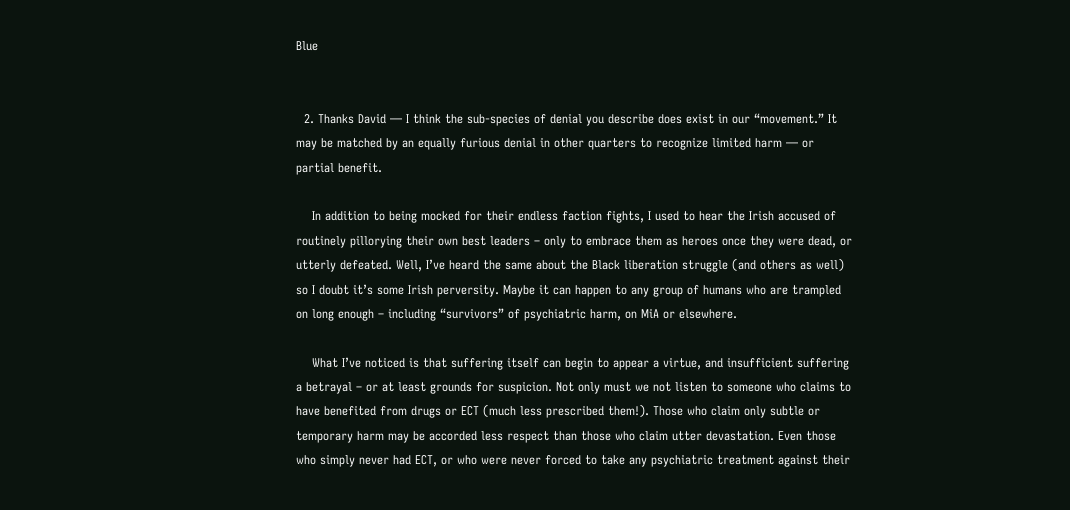Blue


  2. Thanks David — I think the sub-species of denial you describe does exist in our “movement.” It may be matched by an equally furious denial in other quarters to recognize limited harm — or partial benefit.

    In addition to being mocked for their endless faction fights, I used to hear the Irish accused of routinely pillorying their own best leaders – only to embrace them as heroes once they were dead, or utterly defeated. Well, I’ve heard the same about the Black liberation struggle (and others as well) so I doubt it’s some Irish perversity. Maybe it can happen to any group of humans who are trampled on long enough – including “survivors” of psychiatric harm, on MiA or elsewhere.

    What I’ve noticed is that suffering itself can begin to appear a virtue, and insufficient suffering a betrayal – or at least grounds for suspicion. Not only must we not listen to someone who claims to have benefited from drugs or ECT (much less prescribed them!). Those who claim only subtle or temporary harm may be accorded less respect than those who claim utter devastation. Even those who simply never had ECT, or who were never forced to take any psychiatric treatment against their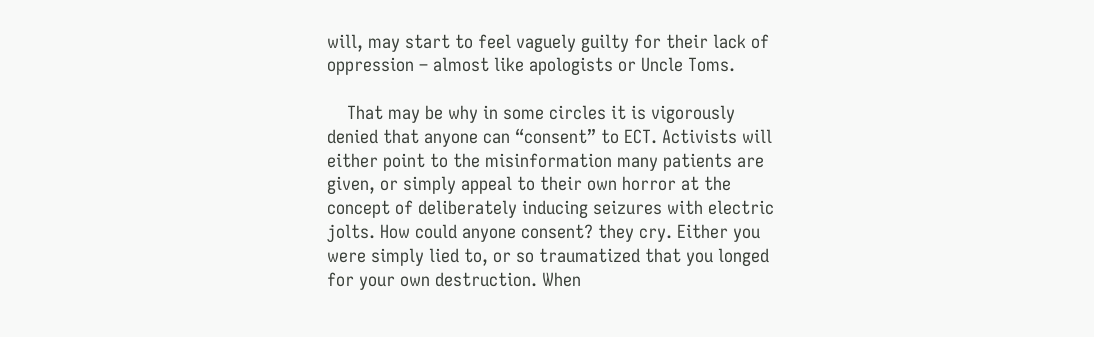will, may start to feel vaguely guilty for their lack of oppression – almost like apologists or Uncle Toms.

    That may be why in some circles it is vigorously denied that anyone can “consent” to ECT. Activists will either point to the misinformation many patients are given, or simply appeal to their own horror at the concept of deliberately inducing seizures with electric jolts. How could anyone consent? they cry. Either you were simply lied to, or so traumatized that you longed for your own destruction. When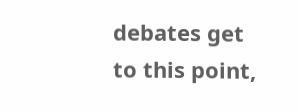debates get to this point,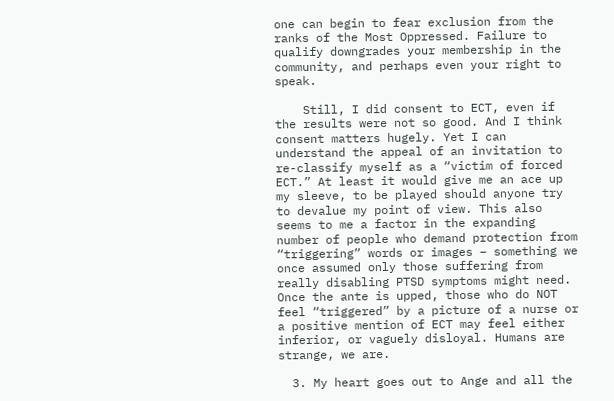one can begin to fear exclusion from the ranks of the Most Oppressed. Failure to qualify downgrades your membership in the community, and perhaps even your right to speak.

    Still, I did consent to ECT, even if the results were not so good. And I think consent matters hugely. Yet I can understand the appeal of an invitation to re-classify myself as a “victim of forced ECT.” At least it would give me an ace up my sleeve, to be played should anyone try to devalue my point of view. This also seems to me a factor in the expanding number of people who demand protection from “triggering” words or images – something we once assumed only those suffering from really disabling PTSD symptoms might need. Once the ante is upped, those who do NOT feel “triggered” by a picture of a nurse or a positive mention of ECT may feel either inferior, or vaguely disloyal. Humans are strange, we are.

  3. My heart goes out to Ange and all the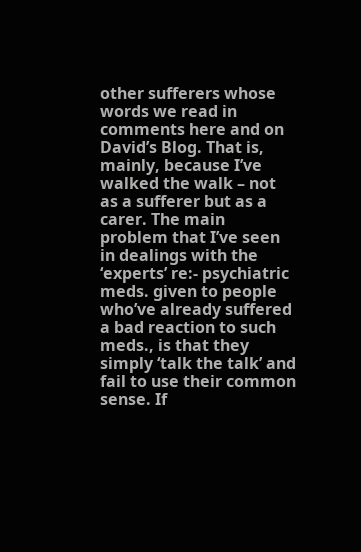other sufferers whose words we read in comments here and on David’s Blog. That is, mainly, because I’ve walked the walk – not as a sufferer but as a carer. The main problem that I’ve seen in dealings with the ‘experts’ re:- psychiatric meds. given to people who’ve already suffered a bad reaction to such meds., is that they simply ‘talk the talk’ and fail to use their common sense. If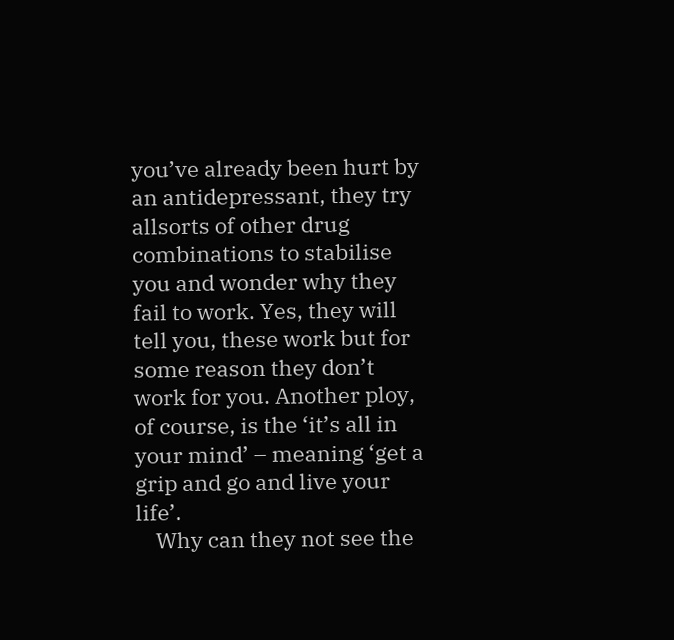you’ve already been hurt by an antidepressant, they try allsorts of other drug combinations to stabilise you and wonder why they fail to work. Yes, they will tell you, these work but for some reason they don’t work for you. Another ploy, of course, is the ‘it’s all in your mind’ – meaning ‘get a grip and go and live your life’.
    Why can they not see the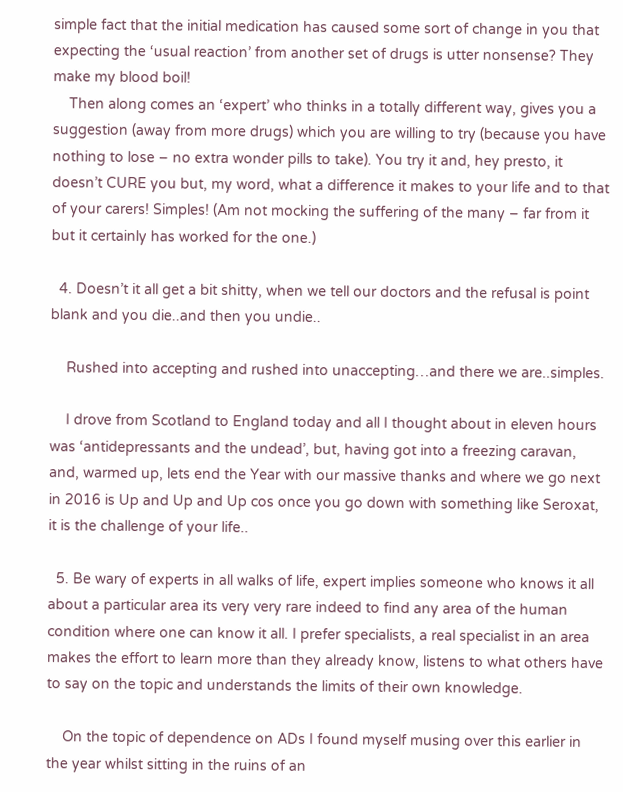simple fact that the initial medication has caused some sort of change in you that expecting the ‘usual reaction’ from another set of drugs is utter nonsense? They make my blood boil!
    Then along comes an ‘expert’ who thinks in a totally different way, gives you a suggestion (away from more drugs) which you are willing to try (because you have nothing to lose – no extra wonder pills to take). You try it and, hey presto, it doesn’t CURE you but, my word, what a difference it makes to your life and to that of your carers! Simples! (Am not mocking the suffering of the many – far from it but it certainly has worked for the one.)

  4. Doesn’t it all get a bit shitty, when we tell our doctors and the refusal is point blank and you die..and then you undie..

    Rushed into accepting and rushed into unaccepting…and there we are..simples.

    I drove from Scotland to England today and all I thought about in eleven hours was ‘antidepressants and the undead’, but, having got into a freezing caravan, and, warmed up, lets end the Year with our massive thanks and where we go next in 2016 is Up and Up and Up cos once you go down with something like Seroxat, it is the challenge of your life..

  5. Be wary of experts in all walks of life, expert implies someone who knows it all about a particular area its very very rare indeed to find any area of the human condition where one can know it all. I prefer specialists, a real specialist in an area makes the effort to learn more than they already know, listens to what others have to say on the topic and understands the limits of their own knowledge.

    On the topic of dependence on ADs I found myself musing over this earlier in the year whilst sitting in the ruins of an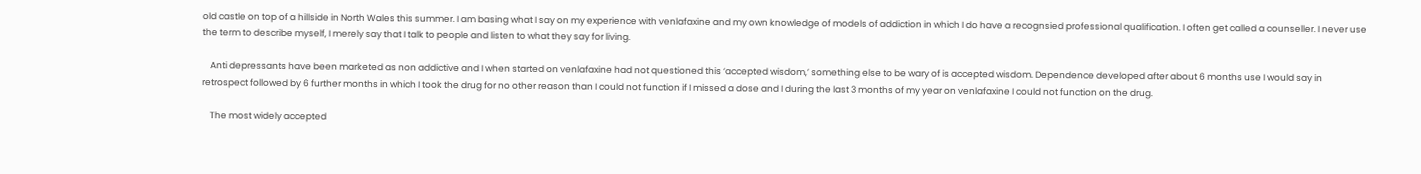old castle on top of a hillside in North Wales this summer. I am basing what I say on my experience with venlafaxine and my own knowledge of models of addiction in which I do have a recognsied professional qualification. I often get called a counseller. I never use the term to describe myself, I merely say that I talk to people and listen to what they say for living.

    Anti depressants have been marketed as non addictive and I when started on venlafaxine had not questioned this ‘accepted wisdom,’ something else to be wary of is accepted wisdom. Dependence developed after about 6 months use I would say in retrospect followed by 6 further months in which I took the drug for no other reason than I could not function if I missed a dose and I during the last 3 months of my year on venlafaxine I could not function on the drug.

    The most widely accepted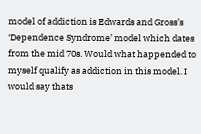model of addiction is Edwards and Gross’s ‘Dependence Syndrome’ model which dates from the mid 70s. Would what happended to myself qualify as addiction in this model. I would say thats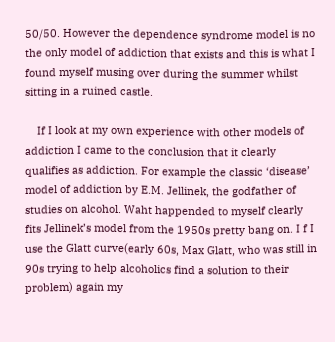50/50. However the dependence syndrome model is no the only model of addiction that exists and this is what I found myself musing over during the summer whilst sitting in a ruined castle.

    If I look at my own experience with other models of addiction I came to the conclusion that it clearly qualifies as addiction. For example the classic ‘disease’ model of addiction by E.M. Jellinek, the godfather of studies on alcohol. Waht happended to myself clearly fits Jellinek’s model from the 1950s pretty bang on. I f I use the Glatt curve(early 60s, Max Glatt, who was still in 90s trying to help alcoholics find a solution to their problem) again my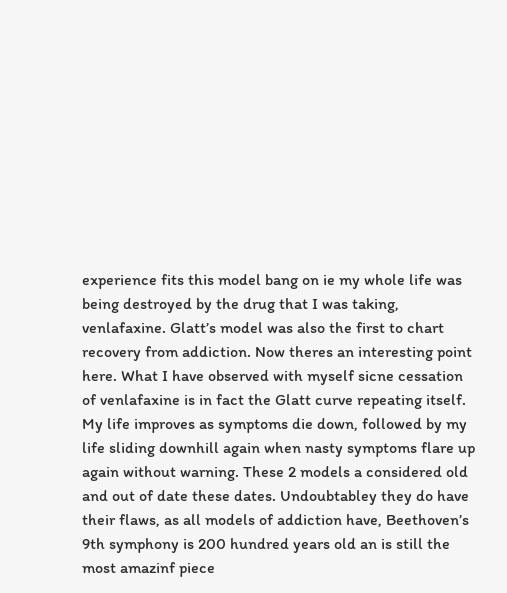experience fits this model bang on ie my whole life was being destroyed by the drug that I was taking, venlafaxine. Glatt’s model was also the first to chart recovery from addiction. Now theres an interesting point here. What I have observed with myself sicne cessation of venlafaxine is in fact the Glatt curve repeating itself. My life improves as symptoms die down, followed by my life sliding downhill again when nasty symptoms flare up again without warning. These 2 models a considered old and out of date these dates. Undoubtabley they do have their flaws, as all models of addiction have, Beethoven’s 9th symphony is 200 hundred years old an is still the most amazinf piece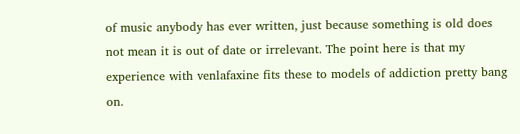of music anybody has ever written, just because something is old does not mean it is out of date or irrelevant. The point here is that my experience with venlafaxine fits these to models of addiction pretty bang on.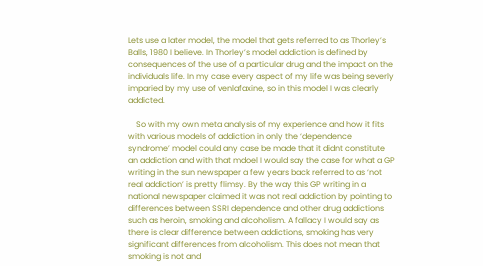Lets use a later model, the model that gets referred to as Thorley’s Balls, 1980 I believe. In Thorley’s model addiction is defined by consequences of the use of a particular drug and the impact on the individuals life. In my case every aspect of my life was being severly imparied by my use of venlafaxine, so in this model I was clearly addicted.

    So with my own meta analysis of my experience and how it fits with various models of addiction in only the ‘dependence syndrome’ model could any case be made that it didnt constitute an addiction and with that mdoel I would say the case for what a GP writing in the sun newspaper a few years back referred to as ‘not real addiction’ is pretty flimsy. By the way this GP writing in a national newspaper claimed it was not real addiction by pointing to differences between SSRI dependence and other drug addictions such as heroin, smoking and alcoholism. A fallacy I would say as there is clear difference between addictions, smoking has very significant differences from alcoholism. This does not mean that smoking is not and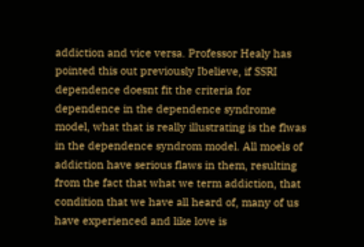addiction and vice versa. Professor Healy has pointed this out previously Ibelieve, if SSRI dependence doesnt fit the criteria for dependence in the dependence syndrome model, what that is really illustrating is the flwas in the dependence syndrom model. All moels of addiction have serious flaws in them, resulting from the fact that what we term addiction, that condition that we have all heard of, many of us have experienced and like love is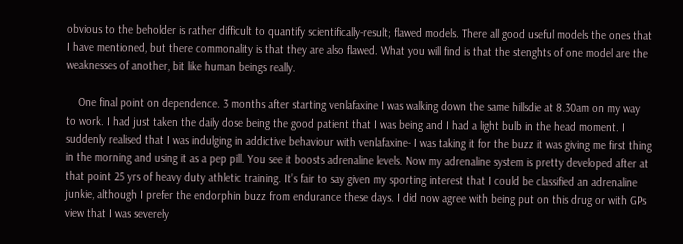obvious to the beholder is rather difficult to quantify scientifically-result; flawed models. There all good useful models the ones that I have mentioned, but there commonality is that they are also flawed. What you will find is that the stenghts of one model are the weaknesses of another, bit like human beings really.

    One final point on dependence. 3 months after starting venlafaxine I was walking down the same hillsdie at 8.30am on my way to work. I had just taken the daily dose being the good patient that I was being and I had a light bulb in the head moment. I suddenly realised that I was indulging in addictive behaviour with venlafaxine- I was taking it for the buzz it was giving me first thing in the morning and using it as a pep pill. You see it boosts adrenaline levels. Now my adrenaline system is pretty developed after at that point 25 yrs of heavy duty athletic training. It’s fair to say given my sporting interest that I could be classified an adrenaline junkie, although I prefer the endorphin buzz from endurance these days. I did now agree with being put on this drug or with GPs view that I was severely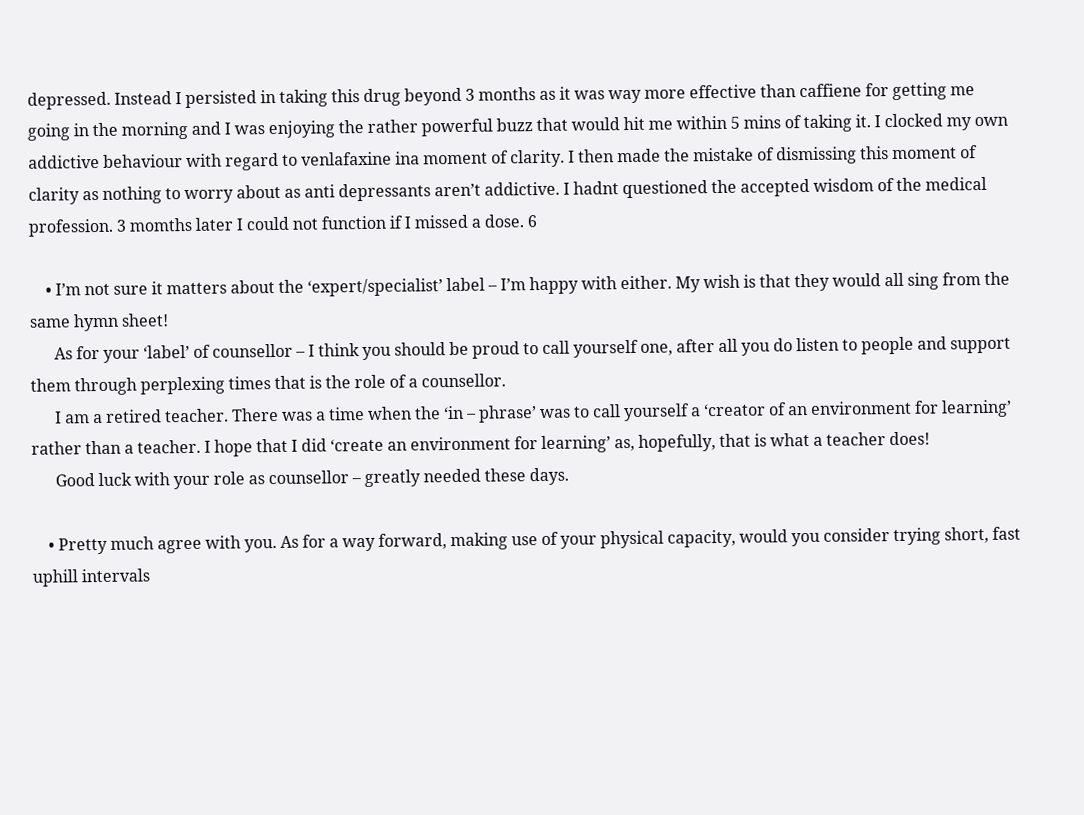depressed. Instead I persisted in taking this drug beyond 3 months as it was way more effective than caffiene for getting me going in the morning and I was enjoying the rather powerful buzz that would hit me within 5 mins of taking it. I clocked my own addictive behaviour with regard to venlafaxine ina moment of clarity. I then made the mistake of dismissing this moment of clarity as nothing to worry about as anti depressants aren’t addictive. I hadnt questioned the accepted wisdom of the medical profession. 3 momths later I could not function if I missed a dose. 6

    • I’m not sure it matters about the ‘expert/specialist’ label – I’m happy with either. My wish is that they would all sing from the same hymn sheet!
      As for your ‘label’ of counsellor – I think you should be proud to call yourself one, after all you do listen to people and support them through perplexing times that is the role of a counsellor.
      I am a retired teacher. There was a time when the ‘in – phrase’ was to call yourself a ‘creator of an environment for learning’ rather than a teacher. I hope that I did ‘create an environment for learning’ as, hopefully, that is what a teacher does!
      Good luck with your role as counsellor – greatly needed these days.

    • Pretty much agree with you. As for a way forward, making use of your physical capacity, would you consider trying short, fast uphill intervals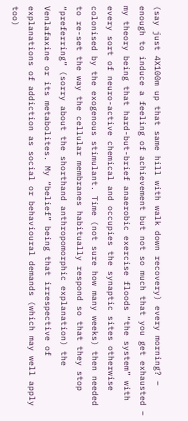(say just 4X100m up that same hill with walk down recovery) every morning? – enough to induce a feeling of achievement but not so much that you get exhausted – my theory being that hard-but-brief anaerobic exercise floods “the system” with every sort of neuro-active chemical and occupies the synaptic sites otherwise colonised by the exogenous stimulant. Time (not sure how many weeks) then needed to re-set the way the cellular membranes habitually respond so that they stop “preferring” (sorry about the shorthand anthropomorphic explanation) the Venlafaxine or its metabolites. My “belief” being that irrespective of explanations of addiction as social or behavioural demands (which may well apply too)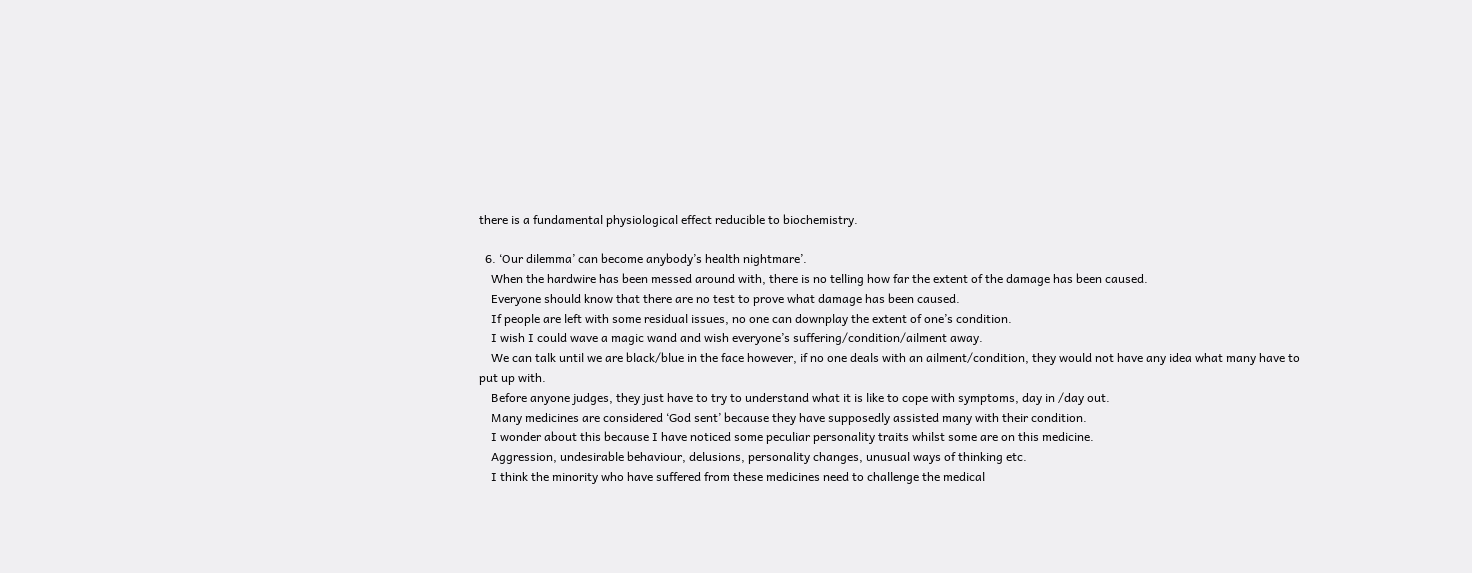there is a fundamental physiological effect reducible to biochemistry.

  6. ‘Our dilemma’ can become anybody’s health nightmare’.
    When the hardwire has been messed around with, there is no telling how far the extent of the damage has been caused.
    Everyone should know that there are no test to prove what damage has been caused.
    If people are left with some residual issues, no one can downplay the extent of one’s condition.
    I wish I could wave a magic wand and wish everyone’s suffering/condition/ailment away.
    We can talk until we are black/blue in the face however, if no one deals with an ailment/condition, they would not have any idea what many have to put up with.
    Before anyone judges, they just have to try to understand what it is like to cope with symptoms, day in /day out.
    Many medicines are considered ‘God sent’ because they have supposedly assisted many with their condition.
    I wonder about this because I have noticed some peculiar personality traits whilst some are on this medicine.
    Aggression, undesirable behaviour, delusions, personality changes, unusual ways of thinking etc.
    I think the minority who have suffered from these medicines need to challenge the medical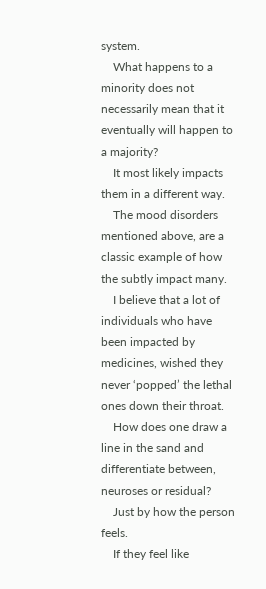system.
    What happens to a minority does not necessarily mean that it eventually will happen to a majority?
    It most likely impacts them in a different way.
    The mood disorders mentioned above, are a classic example of how the subtly impact many.
    I believe that a lot of individuals who have been impacted by medicines, wished they never ‘popped’ the lethal ones down their throat.
    How does one draw a line in the sand and differentiate between, neuroses or residual?
    Just by how the person feels.
    If they feel like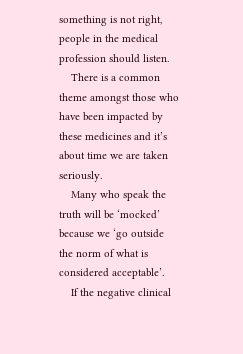something is not right, people in the medical profession should listen.
    There is a common theme amongst those who have been impacted by these medicines and it’s about time we are taken seriously.
    Many who speak the truth will be ‘mocked’ because we ‘go outside the norm of what is considered acceptable’.
    If the negative clinical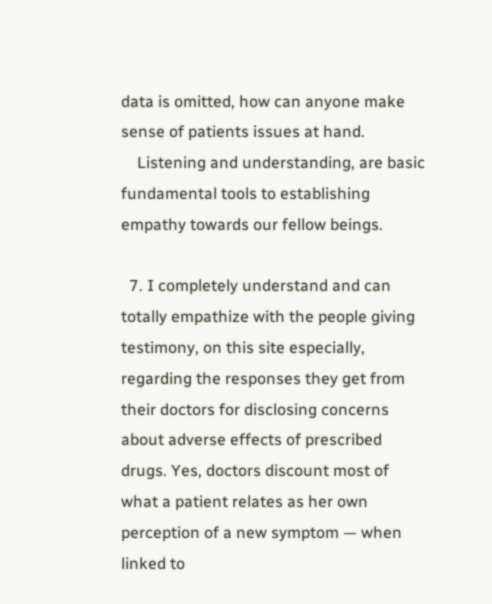data is omitted, how can anyone make sense of patients issues at hand.
    Listening and understanding, are basic fundamental tools to establishing empathy towards our fellow beings.

  7. I completely understand and can totally empathize with the people giving testimony, on this site especially, regarding the responses they get from their doctors for disclosing concerns about adverse effects of prescribed drugs. Yes, doctors discount most of what a patient relates as her own perception of a new symptom — when linked to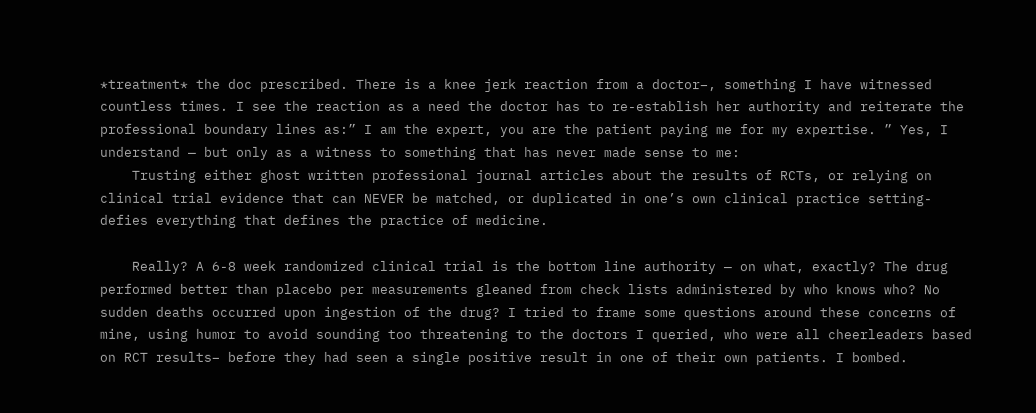*treatment* the doc prescribed. There is a knee jerk reaction from a doctor–, something I have witnessed countless times. I see the reaction as a need the doctor has to re-establish her authority and reiterate the professional boundary lines as:” I am the expert, you are the patient paying me for my expertise. ” Yes, I understand — but only as a witness to something that has never made sense to me:
    Trusting either ghost written professional journal articles about the results of RCTs, or relying on clinical trial evidence that can NEVER be matched, or duplicated in one’s own clinical practice setting- defies everything that defines the practice of medicine.

    Really? A 6-8 week randomized clinical trial is the bottom line authority — on what, exactly? The drug performed better than placebo per measurements gleaned from check lists administered by who knows who? No sudden deaths occurred upon ingestion of the drug? I tried to frame some questions around these concerns of mine, using humor to avoid sounding too threatening to the doctors I queried, who were all cheerleaders based on RCT results– before they had seen a single positive result in one of their own patients. I bombed.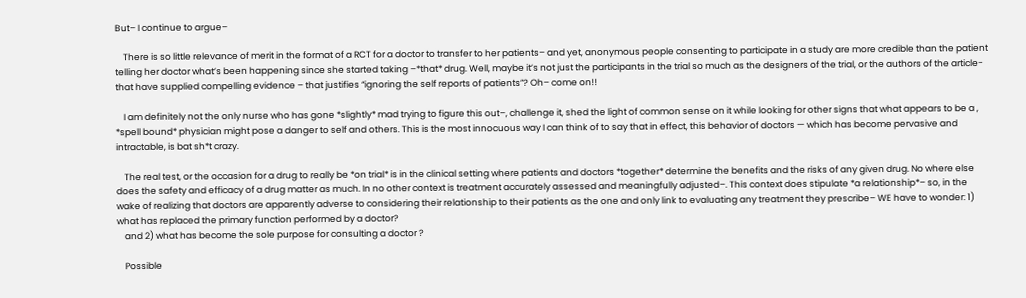But– I continue to argue–

    There is so little relevance of merit in the format of a RCT for a doctor to transfer to her patients– and yet, anonymous people consenting to participate in a study are more credible than the patient telling her doctor what’s been happening since she started taking –*that* drug. Well, maybe it’s not just the participants in the trial so much as the designers of the trial, or the authors of the article- that have supplied compelling evidence – that justifies “ignoring the self reports of patients”? Oh– come on!!

    I am definitely not the only nurse who has gone *slightly* mad trying to figure this out–, challenge it, shed the light of common sense on it while looking for other signs that what appears to be a , *spell bound* physician might pose a danger to self and others. This is the most innocuous way I can think of to say that in effect, this behavior of doctors — which has become pervasive and intractable, is bat sh*t crazy.

    The real test, or the occasion for a drug to really be *on trial* is in the clinical setting where patients and doctors *together* determine the benefits and the risks of any given drug. No where else does the safety and efficacy of a drug matter as much. In no other context is treatment accurately assessed and meaningfully adjusted–. This context does stipulate *a relationship*– so, in the wake of realizing that doctors are apparently adverse to considering their relationship to their patients as the one and only link to evaluating any treatment they prescribe– WE have to wonder: 1) what has replaced the primary function performed by a doctor?
    and 2) what has become the sole purpose for consulting a doctor ?

    Possible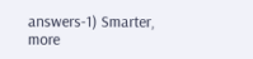answers-1) Smarter, more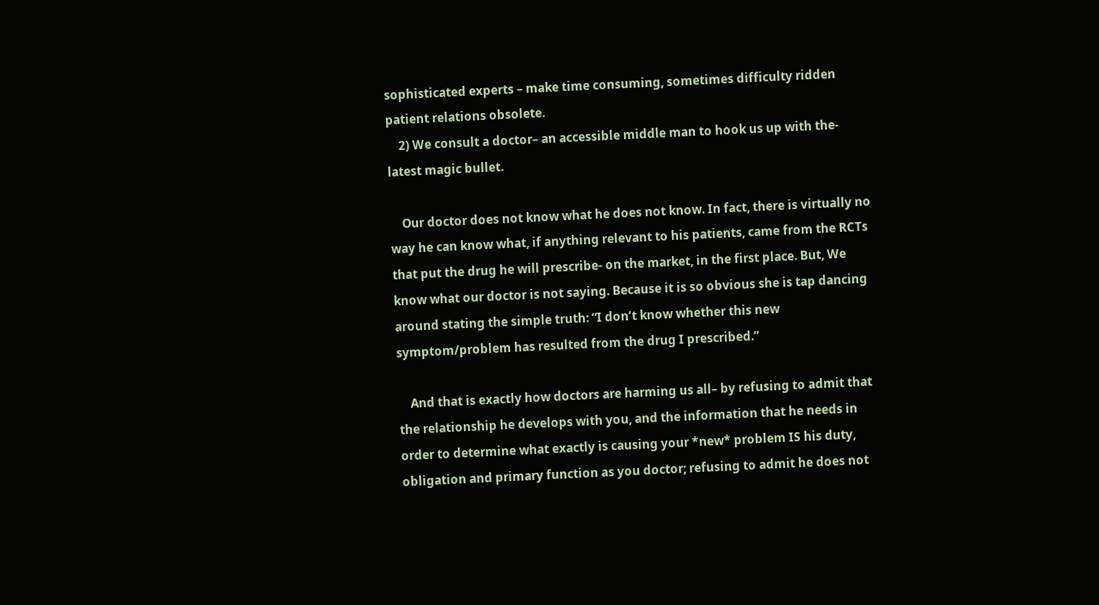sophisticated experts – make time consuming, sometimes difficulty ridden patient relations obsolete.
    2) We consult a doctor– an accessible middle man to hook us up with the- latest magic bullet.

    Our doctor does not know what he does not know. In fact, there is virtually no way he can know what, if anything relevant to his patients, came from the RCTs that put the drug he will prescribe- on the market, in the first place. But, We know what our doctor is not saying. Because it is so obvious she is tap dancing around stating the simple truth: “I don’t know whether this new symptom/problem has resulted from the drug I prescribed.”

    And that is exactly how doctors are harming us all– by refusing to admit that the relationship he develops with you, and the information that he needs in order to determine what exactly is causing your *new* problem IS his duty, obligation and primary function as you doctor; refusing to admit he does not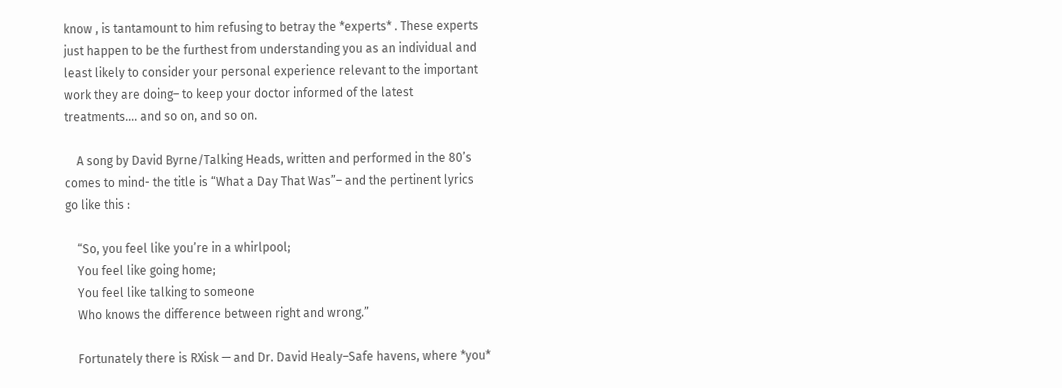know , is tantamount to him refusing to betray the *experts* . These experts just happen to be the furthest from understanding you as an individual and least likely to consider your personal experience relevant to the important work they are doing– to keep your doctor informed of the latest treatments…. and so on, and so on.

    A song by David Byrne/Talking Heads, written and performed in the 80’s comes to mind- the title is “What a Day That Was”– and the pertinent lyrics go like this :

    “So, you feel like you’re in a whirlpool;
    You feel like going home;
    You feel like talking to someone
    Who knows the difference between right and wrong.”

    Fortunately there is RXisk — and Dr. David Healy–Safe havens, where *you*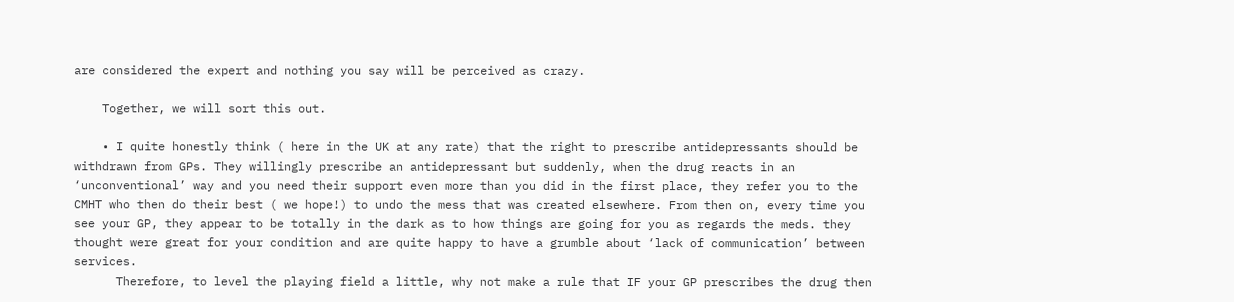are considered the expert and nothing you say will be perceived as crazy.

    Together, we will sort this out.

    • I quite honestly think ( here in the UK at any rate) that the right to prescribe antidepressants should be withdrawn from GPs. They willingly prescribe an antidepressant but suddenly, when the drug reacts in an ‘unconventional’ way and you need their support even more than you did in the first place, they refer you to the CMHT who then do their best ( we hope!) to undo the mess that was created elsewhere. From then on, every time you see your GP, they appear to be totally in the dark as to how things are going for you as regards the meds. they thought were great for your condition and are quite happy to have a grumble about ‘lack of communication’ between services.
      Therefore, to level the playing field a little, why not make a rule that IF your GP prescribes the drug then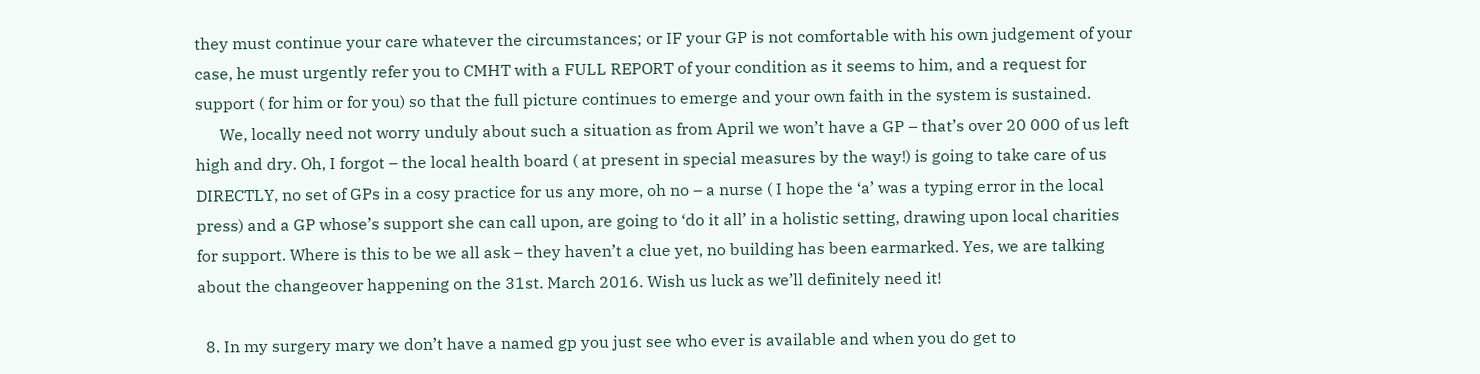they must continue your care whatever the circumstances; or IF your GP is not comfortable with his own judgement of your case, he must urgently refer you to CMHT with a FULL REPORT of your condition as it seems to him, and a request for support ( for him or for you) so that the full picture continues to emerge and your own faith in the system is sustained.
      We, locally need not worry unduly about such a situation as from April we won’t have a GP – that’s over 20 000 of us left high and dry. Oh, I forgot – the local health board ( at present in special measures by the way!) is going to take care of us DIRECTLY, no set of GPs in a cosy practice for us any more, oh no – a nurse ( I hope the ‘a’ was a typing error in the local press) and a GP whose’s support she can call upon, are going to ‘do it all’ in a holistic setting, drawing upon local charities for support. Where is this to be we all ask – they haven’t a clue yet, no building has been earmarked. Yes, we are talking about the changeover happening on the 31st. March 2016. Wish us luck as we’ll definitely need it!

  8. In my surgery mary we don’t have a named gp you just see who ever is available and when you do get to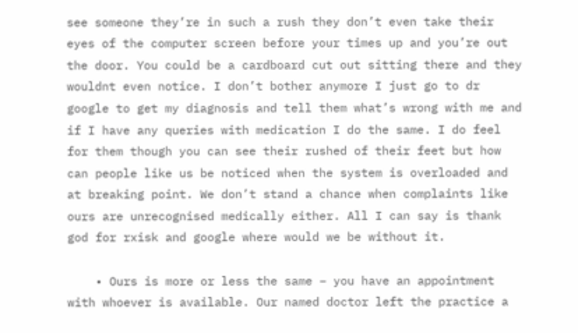see someone they’re in such a rush they don’t even take their eyes of the computer screen before your times up and you’re out the door. You could be a cardboard cut out sitting there and they wouldnt even notice. I don’t bother anymore I just go to dr google to get my diagnosis and tell them what’s wrong with me and if I have any queries with medication I do the same. I do feel for them though you can see their rushed of their feet but how can people like us be noticed when the system is overloaded and at breaking point. We don’t stand a chance when complaints like ours are unrecognised medically either. All I can say is thank god for rxisk and google where would we be without it.

    • Ours is more or less the same – you have an appointment with whoever is available. Our named doctor left the practice a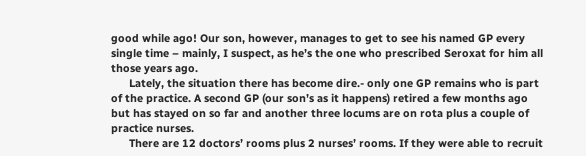good while ago! Our son, however, manages to get to see his named GP every single time – mainly, I suspect, as he’s the one who prescribed Seroxat for him all those years ago.
      Lately, the situation there has become dire.- only one GP remains who is part of the practice. A second GP (our son’s as it happens) retired a few months ago but has stayed on so far and another three locums are on rota plus a couple of practice nurses.
      There are 12 doctors’ rooms plus 2 nurses’ rooms. If they were able to recruit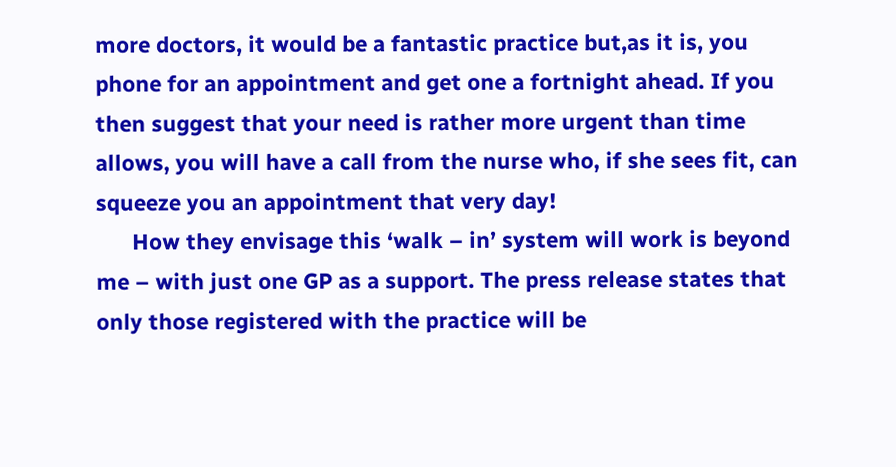more doctors, it would be a fantastic practice but,as it is, you phone for an appointment and get one a fortnight ahead. If you then suggest that your need is rather more urgent than time allows, you will have a call from the nurse who, if she sees fit, can squeeze you an appointment that very day!
      How they envisage this ‘walk – in’ system will work is beyond me – with just one GP as a support. The press release states that only those registered with the practice will be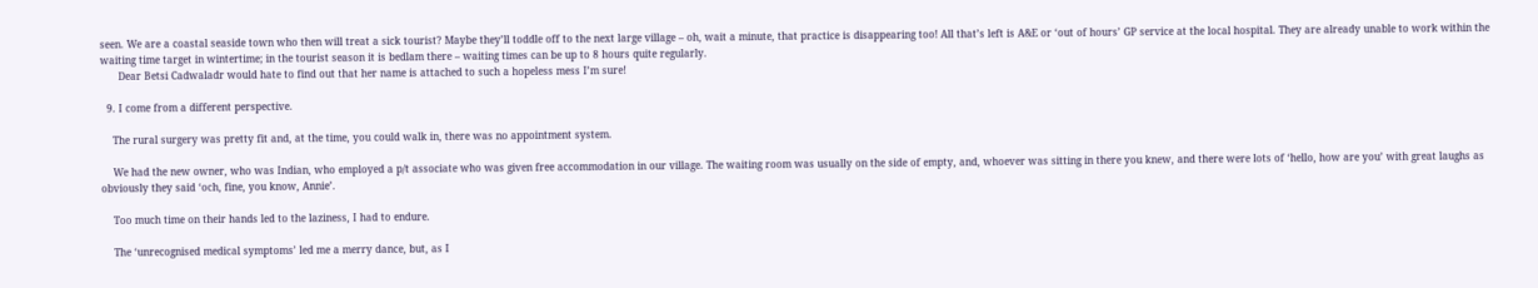seen. We are a coastal seaside town who then will treat a sick tourist? Maybe they’ll toddle off to the next large village – oh, wait a minute, that practice is disappearing too! All that’s left is A&E or ‘out of hours’ GP service at the local hospital. They are already unable to work within the waiting time target in wintertime; in the tourist season it is bedlam there – waiting times can be up to 8 hours quite regularly.
      Dear Betsi Cadwaladr would hate to find out that her name is attached to such a hopeless mess I’m sure!

  9. I come from a different perspective.

    The rural surgery was pretty fit and, at the time, you could walk in, there was no appointment system.

    We had the new owner, who was Indian, who employed a p/t associate who was given free accommodation in our village. The waiting room was usually on the side of empty, and, whoever was sitting in there you knew, and there were lots of ‘hello, how are you’ with great laughs as obviously they said ‘och, fine, you know, Annie’.

    Too much time on their hands led to the laziness, I had to endure.

    The ‘unrecognised medical symptoms’ led me a merry dance, but, as I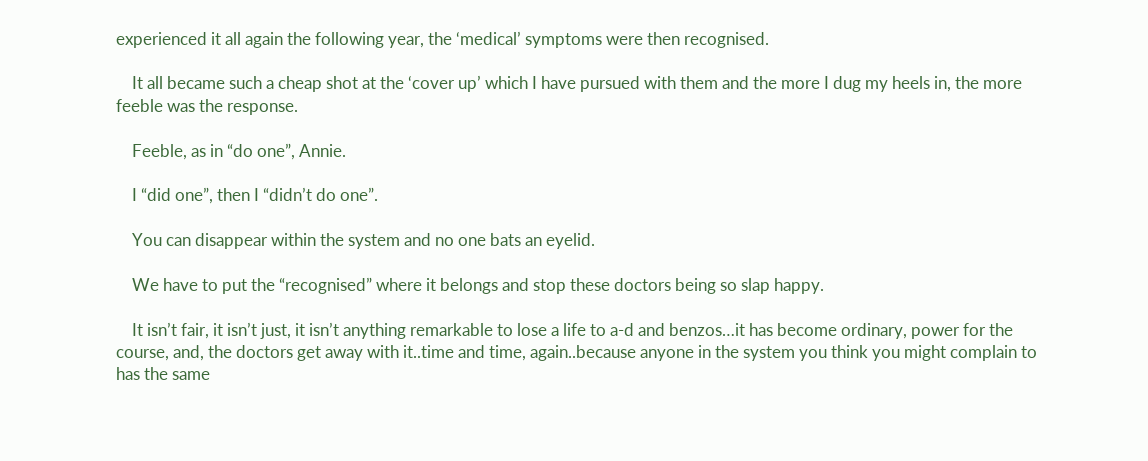experienced it all again the following year, the ‘medical’ symptoms were then recognised.

    It all became such a cheap shot at the ‘cover up’ which I have pursued with them and the more I dug my heels in, the more feeble was the response.

    Feeble, as in “do one”, Annie.

    I “did one”, then I “didn’t do one”.

    You can disappear within the system and no one bats an eyelid.

    We have to put the “recognised” where it belongs and stop these doctors being so slap happy.

    It isn’t fair, it isn’t just, it isn’t anything remarkable to lose a life to a-d and benzos…it has become ordinary, power for the course, and, the doctors get away with it..time and time, again..because anyone in the system you think you might complain to has the same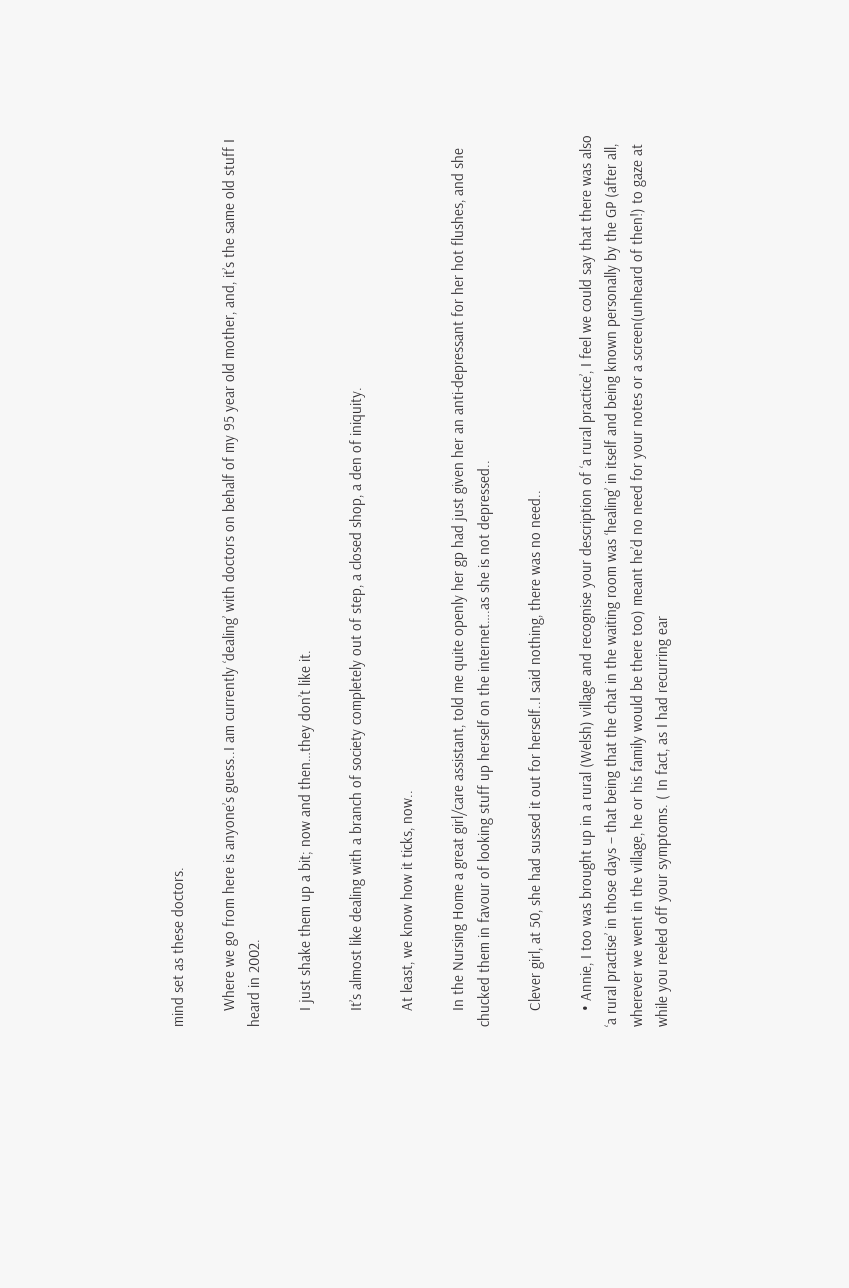mind set as these doctors.

    Where we go from here is anyone’s guess..I am currently ‘dealing’ with doctors on behalf of my 95 year old mother, and, it’s the same old stuff I heard in 2002.

    I just shake them up a bit; now and then…they don’t like it.

    It’s almost like dealing with a branch of society completely out of step, a closed shop, a den of iniquity.

    At least, we know how it ticks, now..

    In the Nursing Home a great girl/care assistant, told me quite openly her gp had just given her an anti-depressant for her hot flushes, and she chucked them in favour of looking stuff up herself on the internet….as she is not depressed..

    Clever girl, at 50, she had sussed it out for herself..I said nothing, there was no need..

    • Annie, I too was brought up in a rural (Welsh) village and recognise your description of ‘a rural practice’, I feel we could say that there was also ‘a rural practise’ in those days – that being that the chat in the waiting room was ‘healing’ in itself and being known personally by the GP (after all, wherever we went in the village, he or his family would be there too) meant he’d no need for your notes or a screen(unheard of then!) to gaze at while you reeled off your symptoms. ( In fact, as I had recurring ear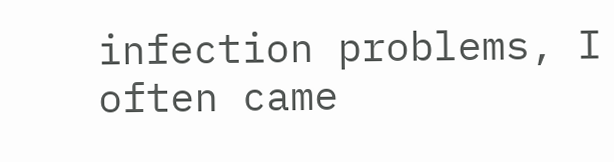infection problems, I often came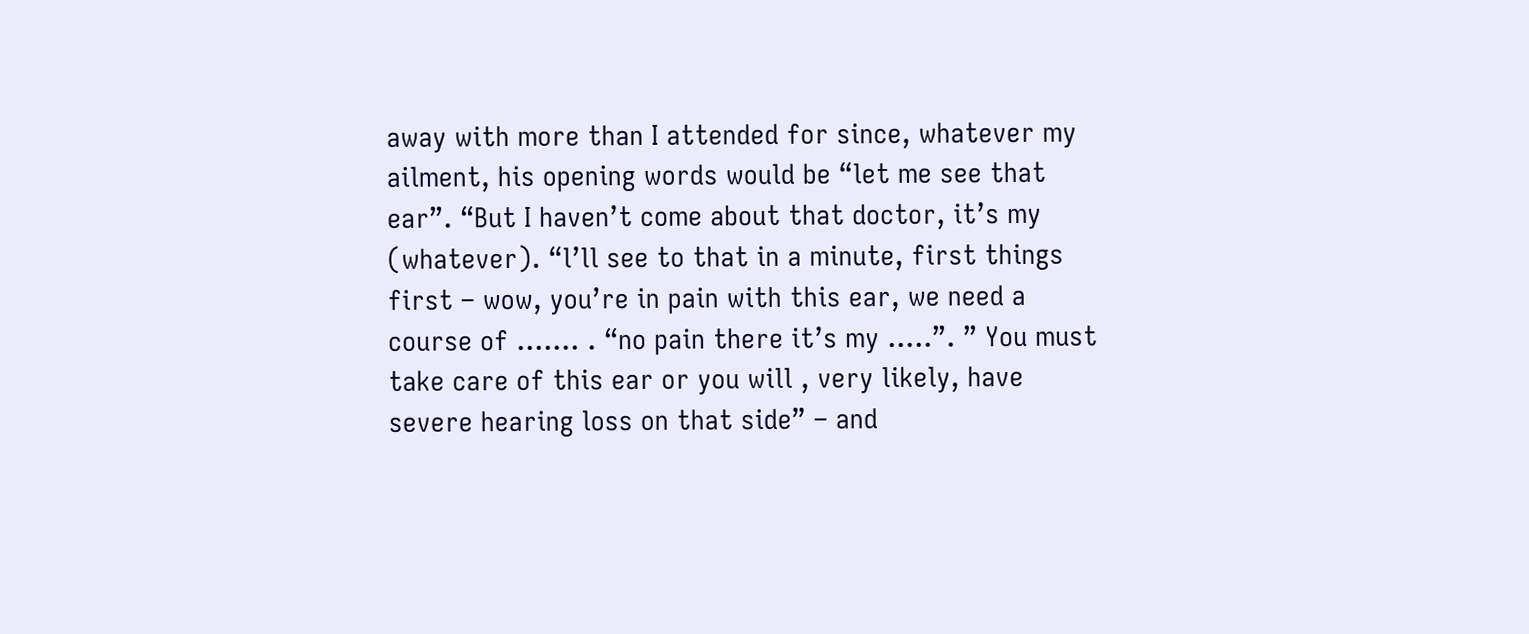away with more than I attended for since, whatever my ailment, his opening words would be “let me see that ear”. “But I haven’t come about that doctor, it’s my (whatever). “l’ll see to that in a minute, first things first – wow, you’re in pain with this ear, we need a course of ……. . “no pain there it’s my …..”. ” You must take care of this ear or you will , very likely, have severe hearing loss on that side” – and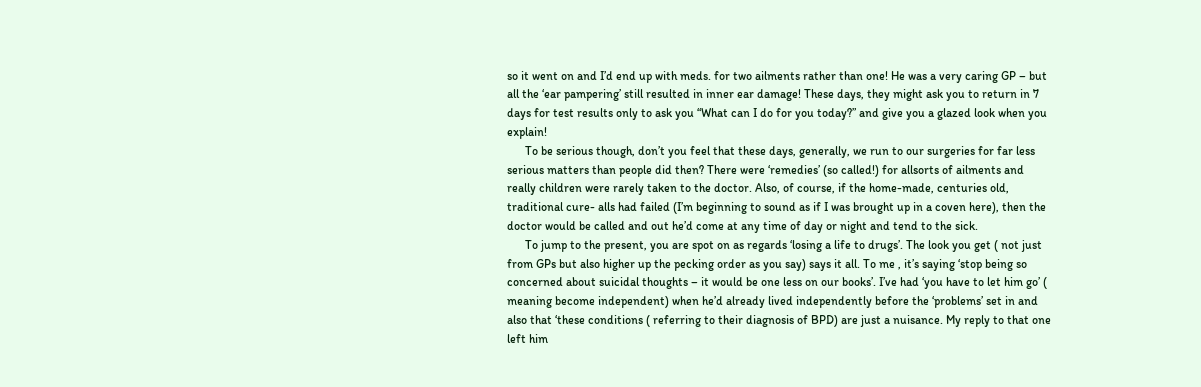so it went on and I’d end up with meds. for two ailments rather than one! He was a very caring GP – but all the ‘ear pampering’ still resulted in inner ear damage! These days, they might ask you to return in 7 days for test results only to ask you “What can I do for you today?” and give you a glazed look when you explain!
      To be serious though, don’t you feel that these days, generally, we run to our surgeries for far less serious matters than people did then? There were ‘remedies’ (so called!) for allsorts of ailments and really children were rarely taken to the doctor. Also, of course, if the home-made, centuries old, traditional cure- alls had failed (I’m beginning to sound as if I was brought up in a coven here), then the doctor would be called and out he’d come at any time of day or night and tend to the sick.
      To jump to the present, you are spot on as regards ‘losing a life to drugs’. The look you get ( not just from GPs but also higher up the pecking order as you say) says it all. To me , it’s saying ‘stop being so concerned about suicidal thoughts – it would be one less on our books’. I’ve had ‘you have to let him go’ ( meaning become independent) when he’d already lived independently before the ‘problems’ set in and also that ‘these conditions ( referring to their diagnosis of BPD) are just a nuisance. My reply to that one left him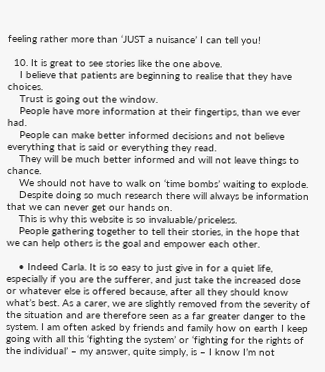feeling rather more than ‘JUST a nuisance’ I can tell you!

  10. It is great to see stories like the one above.
    I believe that patients are beginning to realise that they have choices.
    Trust is going out the window.
    People have more information at their fingertips, than we ever had.
    People can make better informed decisions and not believe everything that is said or everything they read.
    They will be much better informed and will not leave things to chance.
    We should not have to walk on ‘time bombs’ waiting to explode.
    Despite doing so much research there will always be information that we can never get our hands on.
    This is why this website is so invaluable/priceless.
    People gathering together to tell their stories, in the hope that we can help others is the goal and empower each other.

    • Indeed Carla. It is so easy to just give in for a quiet life, especially if you are the sufferer, and just take the increased dose or whatever else is offered because, after all they should know what’s best. As a carer, we are slightly removed from the severity of the situation and are therefore seen as a far greater danger to the system. I am often asked by friends and family how on earth I keep going with all this ‘fighting the system’ or ‘fighting for the rights of the individual’ – my answer, quite simply, is – I know I’m not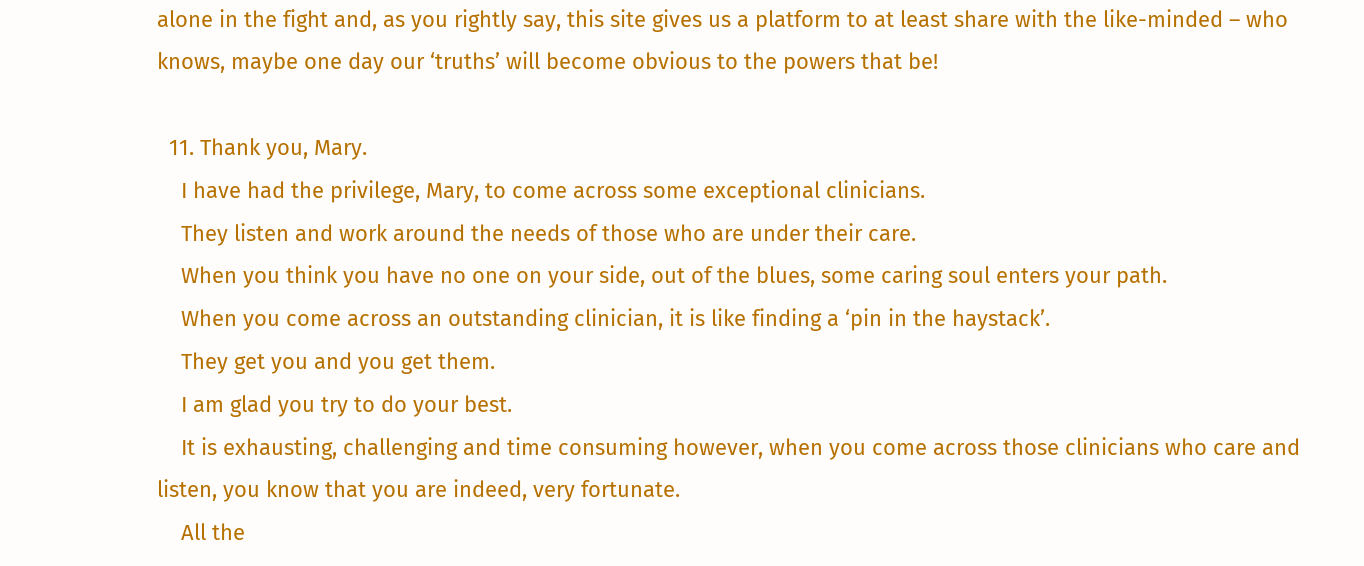alone in the fight and, as you rightly say, this site gives us a platform to at least share with the like-minded – who knows, maybe one day our ‘truths’ will become obvious to the powers that be!

  11. Thank you, Mary.
    I have had the privilege, Mary, to come across some exceptional clinicians.
    They listen and work around the needs of those who are under their care.
    When you think you have no one on your side, out of the blues, some caring soul enters your path.
    When you come across an outstanding clinician, it is like finding a ‘pin in the haystack’.
    They get you and you get them.
    I am glad you try to do your best.
    It is exhausting, challenging and time consuming however, when you come across those clinicians who care and listen, you know that you are indeed, very fortunate.
    All the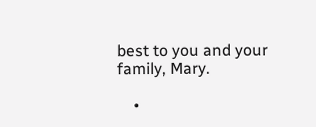best to you and your family, Mary.

    •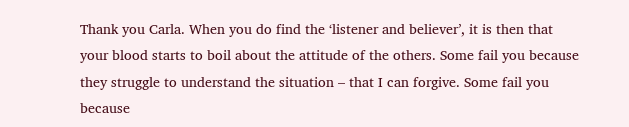Thank you Carla. When you do find the ‘listener and believer’, it is then that your blood starts to boil about the attitude of the others. Some fail you because they struggle to understand the situation – that I can forgive. Some fail you because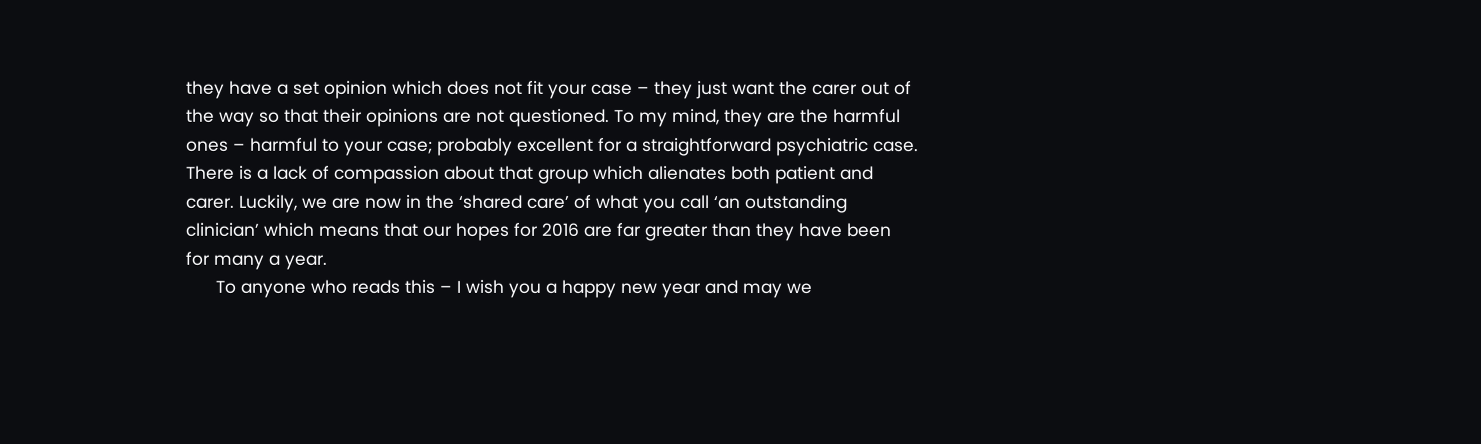they have a set opinion which does not fit your case – they just want the carer out of the way so that their opinions are not questioned. To my mind, they are the harmful ones – harmful to your case; probably excellent for a straightforward psychiatric case. There is a lack of compassion about that group which alienates both patient and carer. Luckily, we are now in the ‘shared care’ of what you call ‘an outstanding clinician’ which means that our hopes for 2016 are far greater than they have been for many a year.
      To anyone who reads this – I wish you a happy new year and may we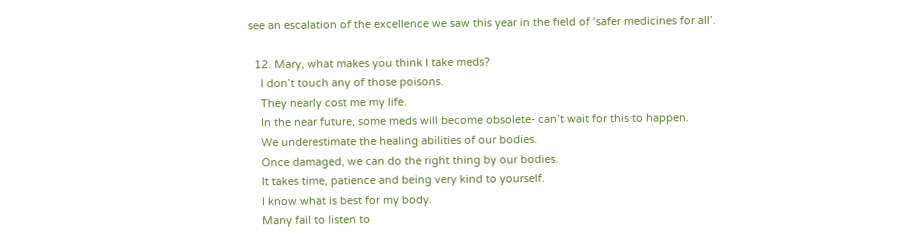see an escalation of the excellence we saw this year in the field of ‘safer medicines for all’.

  12. Mary, what makes you think I take meds?
    I don’t touch any of those poisons.
    They nearly cost me my life.
    In the near future, some meds will become obsolete- can’t wait for this to happen.
    We underestimate the healing abilities of our bodies.
    Once damaged, we can do the right thing by our bodies.
    It takes time, patience and being very kind to yourself.
    I know what is best for my body.
    Many fail to listen to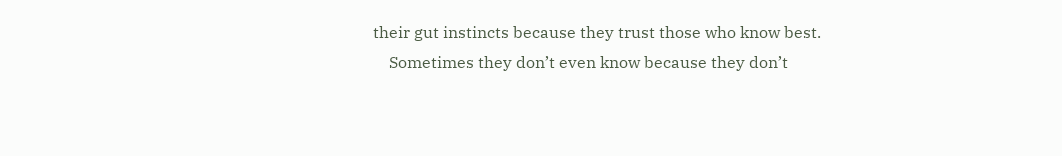their gut instincts because they trust those who know best.
    Sometimes they don’t even know because they don’t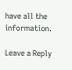have all the information.

Leave a Reply